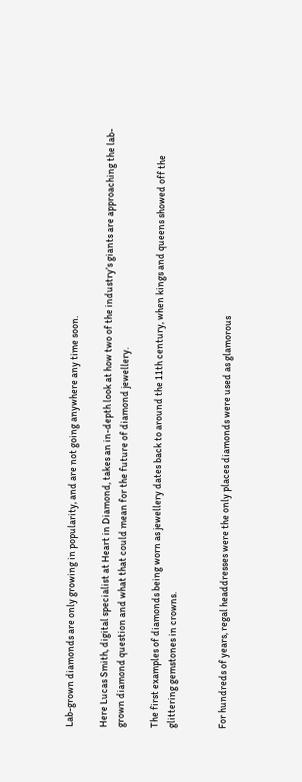Lab-grown diamonds are only growing in popularity, and are not going anywhere any time soon.

Here Lucas Smith, digital specialist at Heart in Diamond, takes an in-depth look at how two of the industry’s giants are approaching the lab-grown diamond question and what that could mean for the future of diamond jewellery.

The first examples of diamonds being worn as jewellery dates back to around the 11th century, when kings and queens showed off the glittering gemstones in crowns.


For hundreds of years, regal headdresses were the only places diamonds were used as glamorous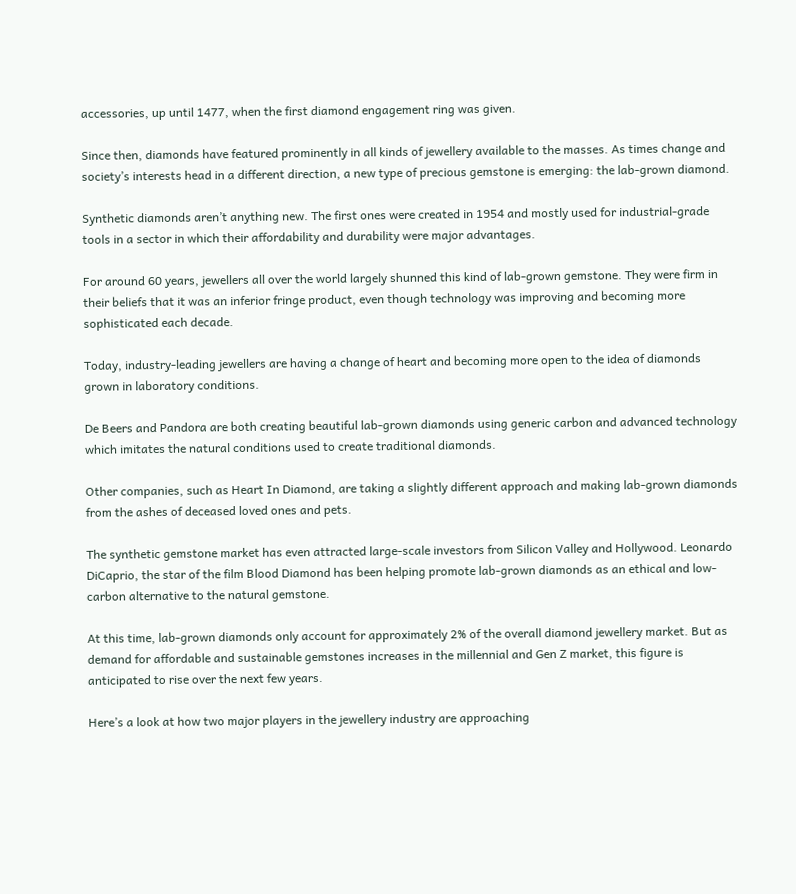accessories, up until 1477, when the first diamond engagement ring was given.

Since then, diamonds have featured prominently in all kinds of jewellery available to the masses. As times change and society’s interests head in a different direction, a new type of precious gemstone is emerging: the lab-grown diamond.

Synthetic diamonds aren’t anything new. The first ones were created in 1954 and mostly used for industrial-grade tools in a sector in which their affordability and durability were major advantages.

For around 60 years, jewellers all over the world largely shunned this kind of lab-grown gemstone. They were firm in their beliefs that it was an inferior fringe product, even though technology was improving and becoming more sophisticated each decade.

Today, industry-leading jewellers are having a change of heart and becoming more open to the idea of diamonds grown in laboratory conditions.

De Beers and Pandora are both creating beautiful lab-grown diamonds using generic carbon and advanced technology which imitates the natural conditions used to create traditional diamonds.

Other companies, such as Heart In Diamond, are taking a slightly different approach and making lab-grown diamonds from the ashes of deceased loved ones and pets.

The synthetic gemstone market has even attracted large-scale investors from Silicon Valley and Hollywood. Leonardo DiCaprio, the star of the film Blood Diamond has been helping promote lab-grown diamonds as an ethical and low-carbon alternative to the natural gemstone.

At this time, lab-grown diamonds only account for approximately 2% of the overall diamond jewellery market. But as demand for affordable and sustainable gemstones increases in the millennial and Gen Z market, this figure is anticipated to rise over the next few years.

Here’s a look at how two major players in the jewellery industry are approaching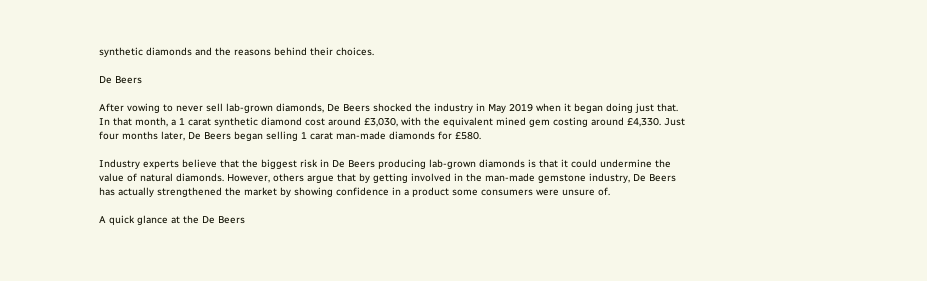synthetic diamonds and the reasons behind their choices.

De Beers

After vowing to never sell lab-grown diamonds, De Beers shocked the industry in May 2019 when it began doing just that. In that month, a 1 carat synthetic diamond cost around £3,030, with the equivalent mined gem costing around £4,330. Just four months later, De Beers began selling 1 carat man-made diamonds for £580.

Industry experts believe that the biggest risk in De Beers producing lab-grown diamonds is that it could undermine the value of natural diamonds. However, others argue that by getting involved in the man-made gemstone industry, De Beers has actually strengthened the market by showing confidence in a product some consumers were unsure of.

A quick glance at the De Beers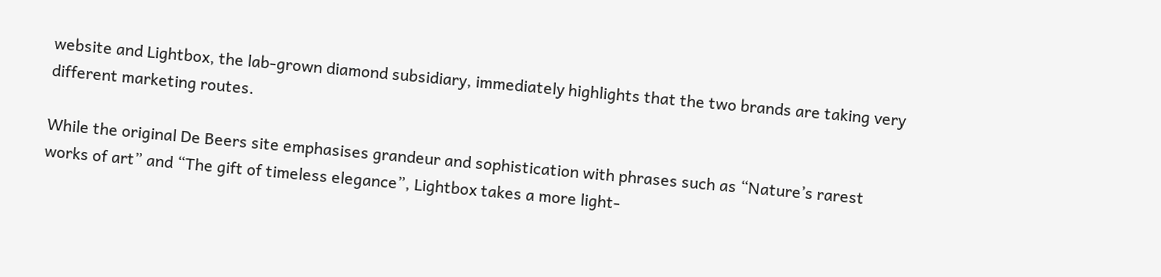website and Lightbox, the lab-grown diamond subsidiary, immediately highlights that the two brands are taking very different marketing routes.

While the original De Beers site emphasises grandeur and sophistication with phrases such as “Nature’s rarest works of art” and “The gift of timeless elegance”, Lightbox takes a more light-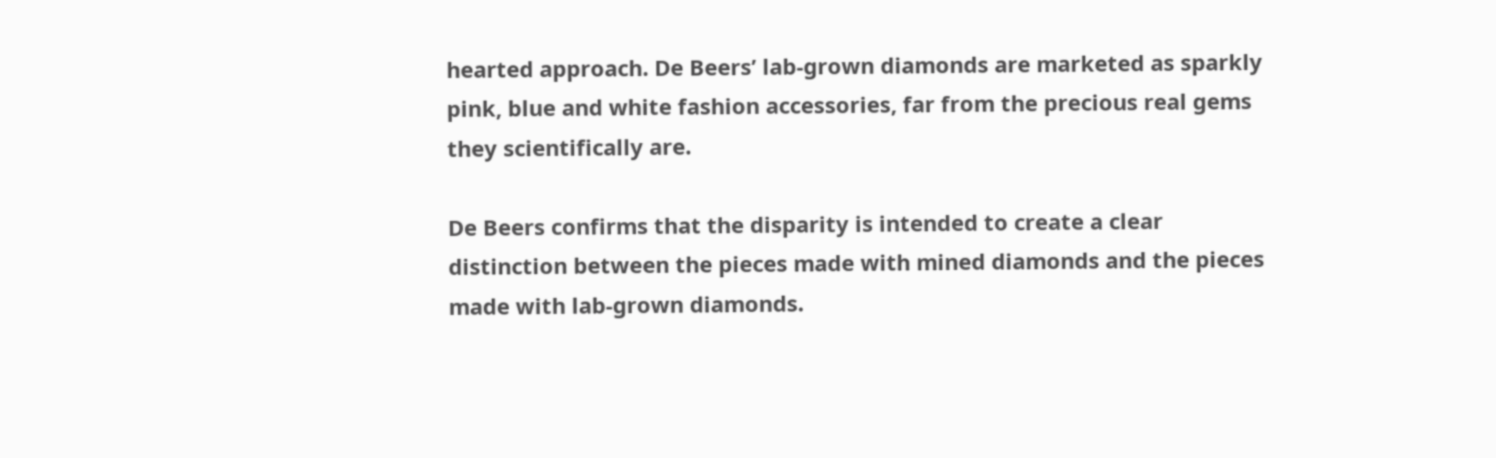hearted approach. De Beers’ lab-grown diamonds are marketed as sparkly pink, blue and white fashion accessories, far from the precious real gems they scientifically are.

De Beers confirms that the disparity is intended to create a clear distinction between the pieces made with mined diamonds and the pieces made with lab-grown diamonds.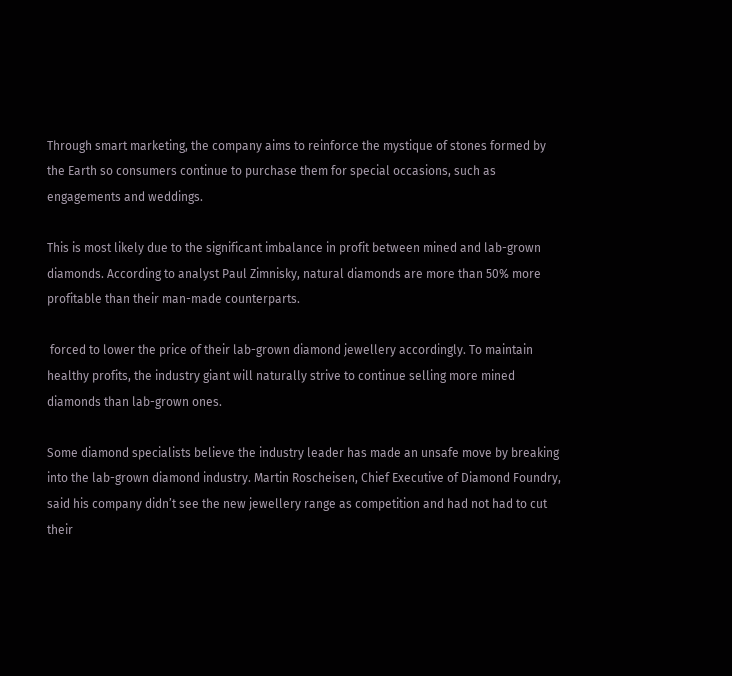Through smart marketing, the company aims to reinforce the mystique of stones formed by the Earth so consumers continue to purchase them for special occasions, such as engagements and weddings.

This is most likely due to the significant imbalance in profit between mined and lab-grown diamonds. According to analyst Paul Zimnisky, natural diamonds are more than 50% more profitable than their man-made counterparts.

 forced to lower the price of their lab-grown diamond jewellery accordingly. To maintain healthy profits, the industry giant will naturally strive to continue selling more mined diamonds than lab-grown ones.

Some diamond specialists believe the industry leader has made an unsafe move by breaking into the lab-grown diamond industry. Martin Roscheisen, Chief Executive of Diamond Foundry, said his company didn’t see the new jewellery range as competition and had not had to cut their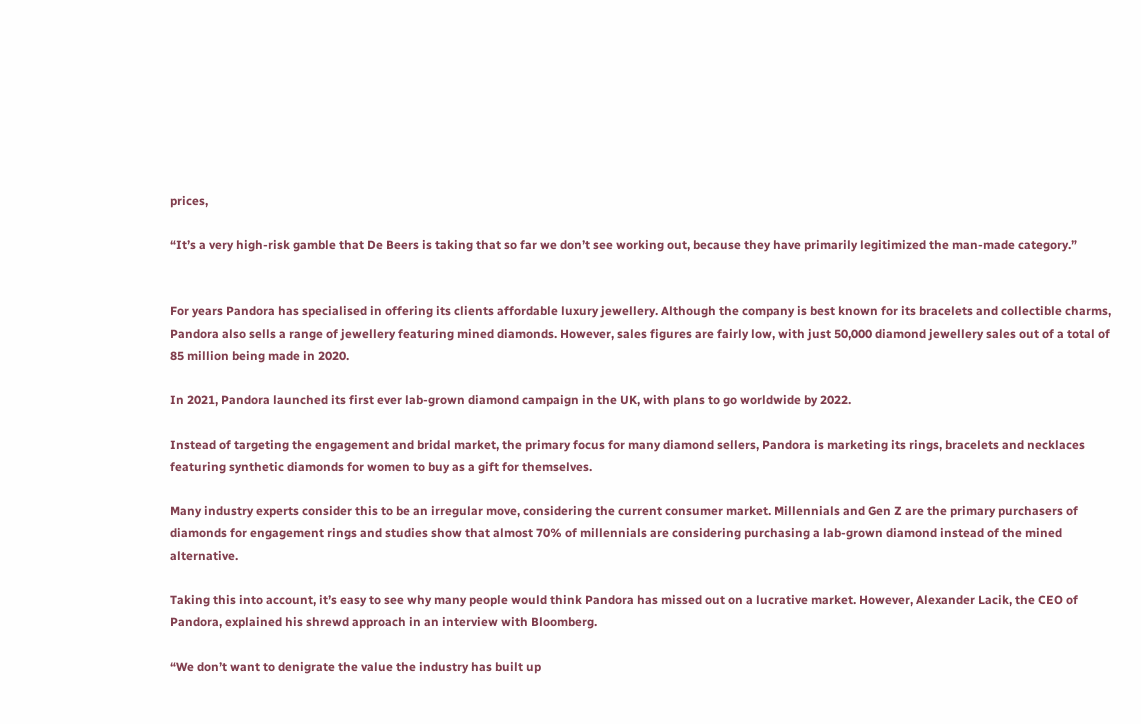prices,

“It’s a very high-risk gamble that De Beers is taking that so far we don’t see working out, because they have primarily legitimized the man-made category.”


For years Pandora has specialised in offering its clients affordable luxury jewellery. Although the company is best known for its bracelets and collectible charms, Pandora also sells a range of jewellery featuring mined diamonds. However, sales figures are fairly low, with just 50,000 diamond jewellery sales out of a total of 85 million being made in 2020.

In 2021, Pandora launched its first ever lab-grown diamond campaign in the UK, with plans to go worldwide by 2022.

Instead of targeting the engagement and bridal market, the primary focus for many diamond sellers, Pandora is marketing its rings, bracelets and necklaces featuring synthetic diamonds for women to buy as a gift for themselves.

Many industry experts consider this to be an irregular move, considering the current consumer market. Millennials and Gen Z are the primary purchasers of diamonds for engagement rings and studies show that almost 70% of millennials are considering purchasing a lab-grown diamond instead of the mined alternative.

Taking this into account, it’s easy to see why many people would think Pandora has missed out on a lucrative market. However, Alexander Lacik, the CEO of Pandora, explained his shrewd approach in an interview with Bloomberg.

“We don’t want to denigrate the value the industry has built up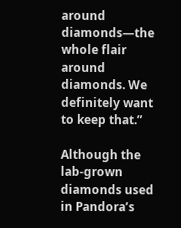around diamonds—the whole flair around diamonds. We definitely want to keep that.”

Although the lab-grown diamonds used in Pandora’s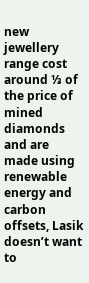new jewellery range cost around ⅓ of the price of mined diamonds and are made using renewable energy and carbon offsets, Lasik doesn’t want to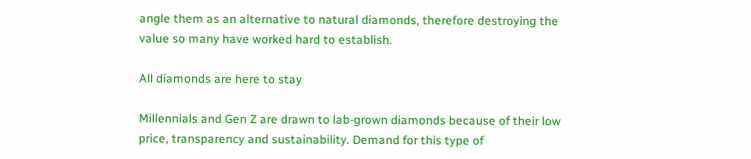angle them as an alternative to natural diamonds, therefore destroying the value so many have worked hard to establish.

All diamonds are here to stay

Millennials and Gen Z are drawn to lab-grown diamonds because of their low price, transparency and sustainability. Demand for this type of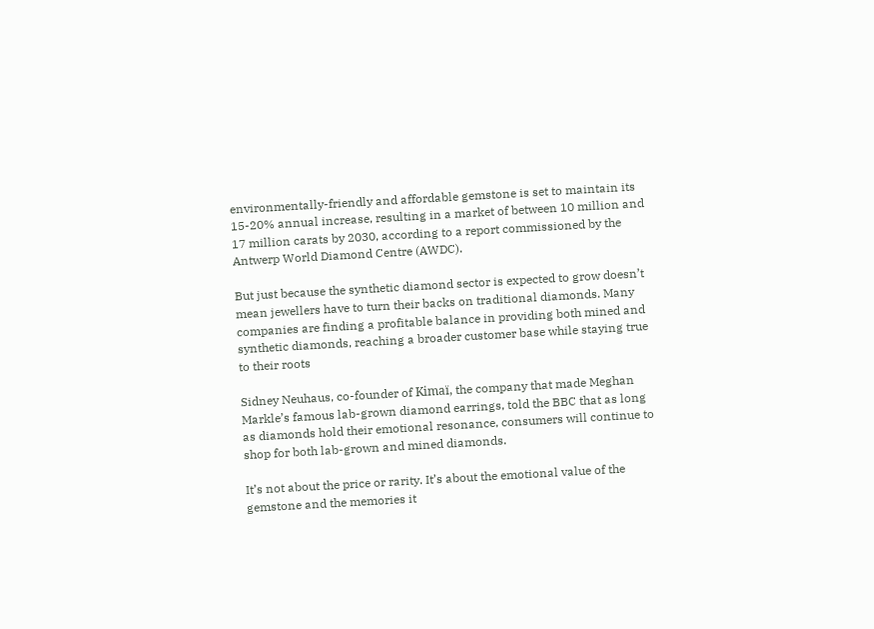environmentally-friendly and affordable gemstone is set to maintain its 15-20% annual increase, resulting in a market of between 10 million and 17 million carats by 2030, according to a report commissioned by the Antwerp World Diamond Centre (AWDC).

But just because the synthetic diamond sector is expected to grow doesn’t mean jewellers have to turn their backs on traditional diamonds. Many companies are finding a profitable balance in providing both mined and synthetic diamonds, reaching a broader customer base while staying true to their roots

Sidney Neuhaus, co-founder of Kimaï, the company that made Meghan Markle’s famous lab-grown diamond earrings, told the BBC that as long as diamonds hold their emotional resonance, consumers will continue to shop for both lab-grown and mined diamonds.

It’s not about the price or rarity. It’s about the emotional value of the gemstone and the memories it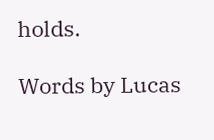holds.

Words by Lucas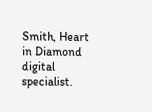Smith, Heart in Diamond digital specialist.